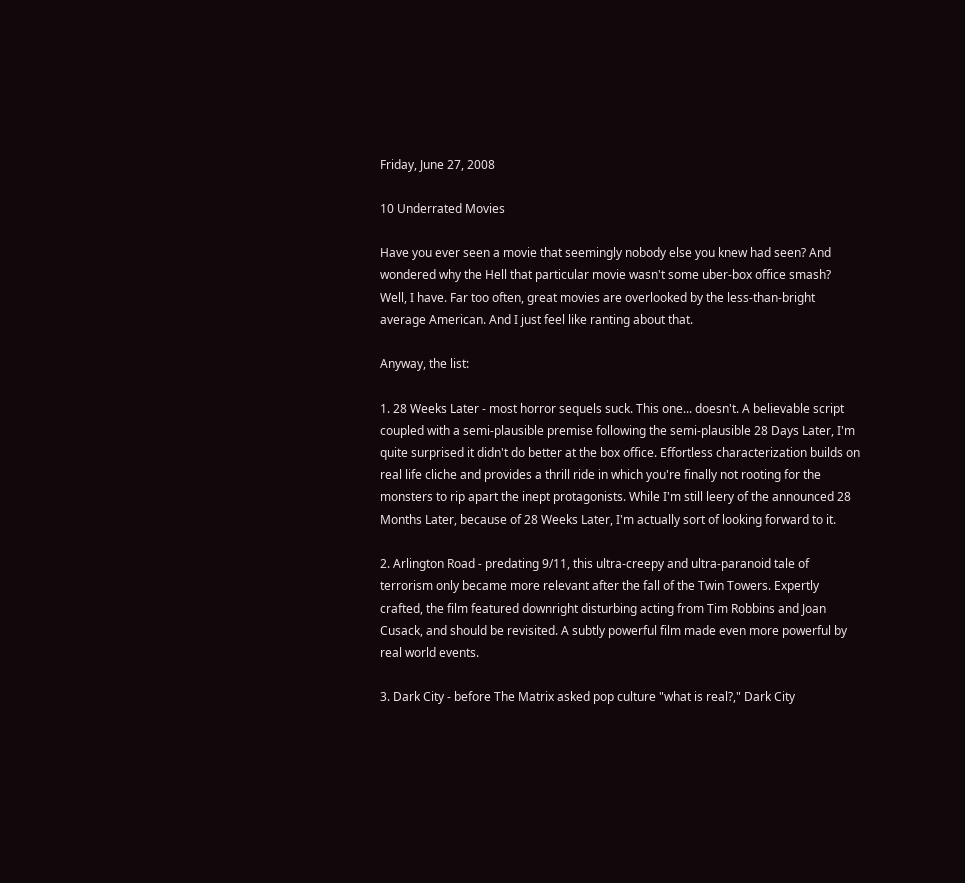Friday, June 27, 2008

10 Underrated Movies

Have you ever seen a movie that seemingly nobody else you knew had seen? And wondered why the Hell that particular movie wasn't some uber-box office smash? Well, I have. Far too often, great movies are overlooked by the less-than-bright average American. And I just feel like ranting about that.

Anyway, the list:

1. 28 Weeks Later - most horror sequels suck. This one... doesn't. A believable script coupled with a semi-plausible premise following the semi-plausible 28 Days Later, I'm quite surprised it didn't do better at the box office. Effortless characterization builds on real life cliche and provides a thrill ride in which you're finally not rooting for the monsters to rip apart the inept protagonists. While I'm still leery of the announced 28 Months Later, because of 28 Weeks Later, I'm actually sort of looking forward to it.

2. Arlington Road - predating 9/11, this ultra-creepy and ultra-paranoid tale of terrorism only became more relevant after the fall of the Twin Towers. Expertly crafted, the film featured downright disturbing acting from Tim Robbins and Joan Cusack, and should be revisited. A subtly powerful film made even more powerful by real world events.

3. Dark City - before The Matrix asked pop culture "what is real?," Dark City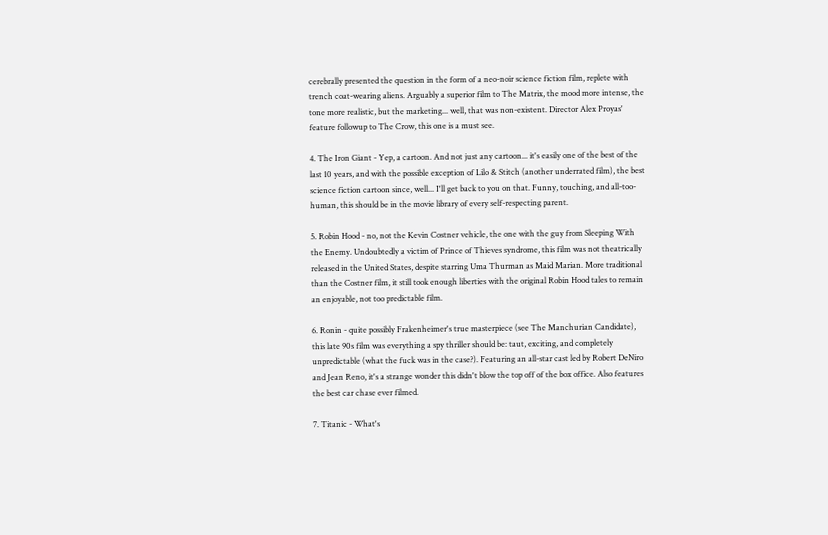cerebrally presented the question in the form of a neo-noir science fiction film, replete with trench coat-wearing aliens. Arguably a superior film to The Matrix, the mood more intense, the tone more realistic, but the marketing... well, that was non-existent. Director Alex Proyas' feature followup to The Crow, this one is a must see.

4. The Iron Giant - Yep, a cartoon. And not just any cartoon... it's easily one of the best of the last 10 years, and with the possible exception of Lilo & Stitch (another underrated film), the best science fiction cartoon since, well... I'll get back to you on that. Funny, touching, and all-too-human, this should be in the movie library of every self-respecting parent.

5. Robin Hood - no, not the Kevin Costner vehicle, the one with the guy from Sleeping With the Enemy. Undoubtedly a victim of Prince of Thieves syndrome, this film was not theatrically released in the United States, despite starring Uma Thurman as Maid Marian. More traditional than the Costner film, it still took enough liberties with the original Robin Hood tales to remain an enjoyable, not too predictable film.

6. Ronin - quite possibly Frakenheimer's true masterpiece (see The Manchurian Candidate), this late 90s film was everything a spy thriller should be: taut, exciting, and completely unpredictable (what the fuck was in the case?). Featuring an all-star cast led by Robert DeNiro and Jean Reno, it's a strange wonder this didn't blow the top off of the box office. Also features the best car chase ever filmed.

7. Titanic - What's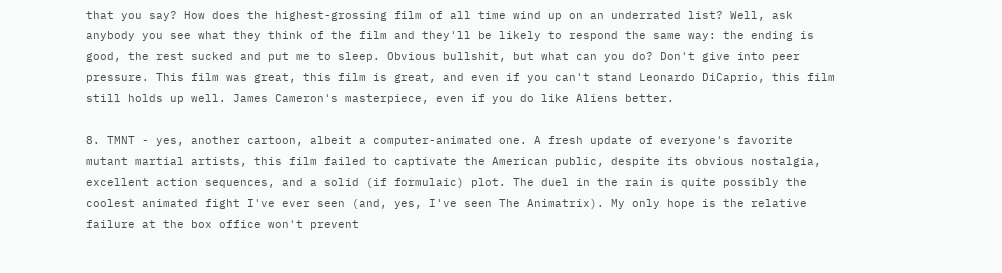that you say? How does the highest-grossing film of all time wind up on an underrated list? Well, ask anybody you see what they think of the film and they'll be likely to respond the same way: the ending is good, the rest sucked and put me to sleep. Obvious bullshit, but what can you do? Don't give into peer pressure. This film was great, this film is great, and even if you can't stand Leonardo DiCaprio, this film still holds up well. James Cameron's masterpiece, even if you do like Aliens better.

8. TMNT - yes, another cartoon, albeit a computer-animated one. A fresh update of everyone's favorite mutant martial artists, this film failed to captivate the American public, despite its obvious nostalgia, excellent action sequences, and a solid (if formulaic) plot. The duel in the rain is quite possibly the coolest animated fight I've ever seen (and, yes, I've seen The Animatrix). My only hope is the relative failure at the box office won't prevent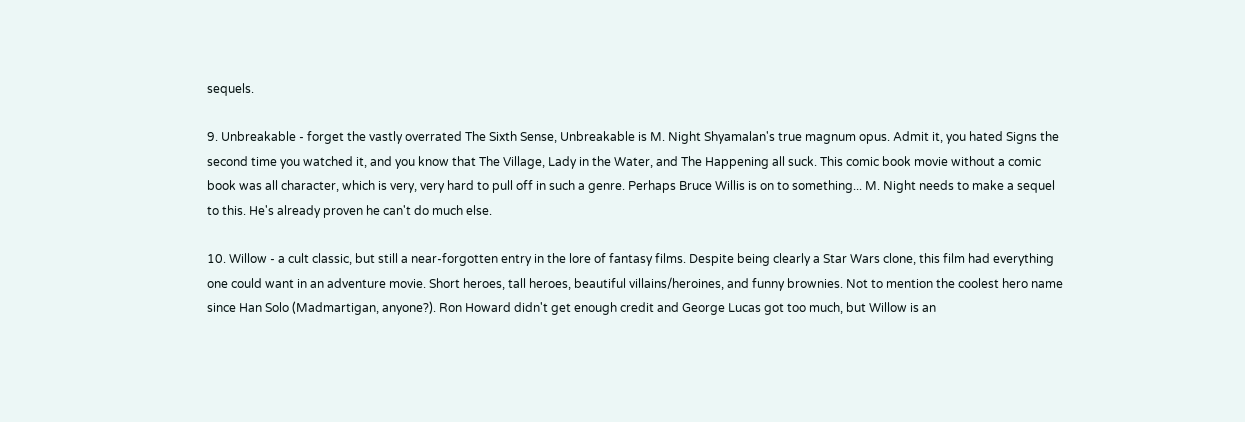sequels.

9. Unbreakable - forget the vastly overrated The Sixth Sense, Unbreakable is M. Night Shyamalan's true magnum opus. Admit it, you hated Signs the second time you watched it, and you know that The Village, Lady in the Water, and The Happening all suck. This comic book movie without a comic book was all character, which is very, very hard to pull off in such a genre. Perhaps Bruce Willis is on to something... M. Night needs to make a sequel to this. He's already proven he can't do much else.

10. Willow - a cult classic, but still a near-forgotten entry in the lore of fantasy films. Despite being clearly a Star Wars clone, this film had everything one could want in an adventure movie. Short heroes, tall heroes, beautiful villains/heroines, and funny brownies. Not to mention the coolest hero name since Han Solo (Madmartigan, anyone?). Ron Howard didn't get enough credit and George Lucas got too much, but Willow is an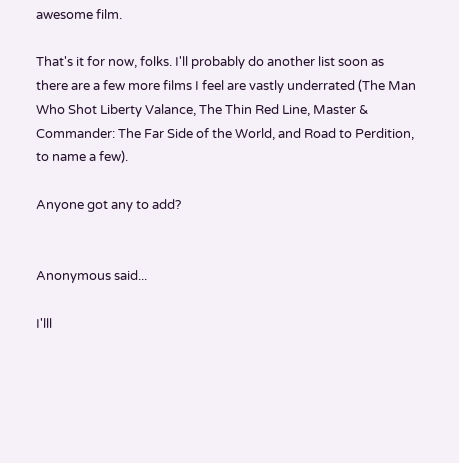awesome film.

That's it for now, folks. I'll probably do another list soon as there are a few more films I feel are vastly underrated (The Man Who Shot Liberty Valance, The Thin Red Line, Master & Commander: The Far Side of the World, and Road to Perdition, to name a few).

Anyone got any to add?


Anonymous said...

I'lll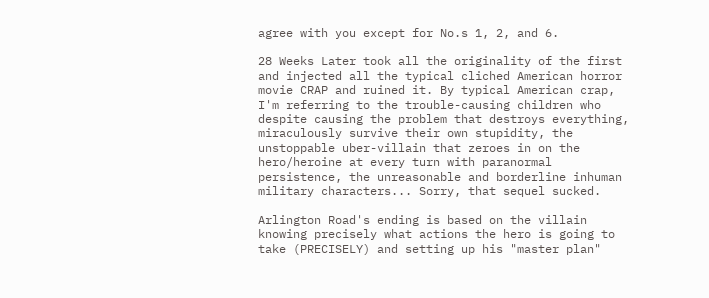agree with you except for No.s 1, 2, and 6.

28 Weeks Later took all the originality of the first and injected all the typical cliched American horror movie CRAP and ruined it. By typical American crap, I'm referring to the trouble-causing children who despite causing the problem that destroys everything, miraculously survive their own stupidity, the unstoppable uber-villain that zeroes in on the hero/heroine at every turn with paranormal persistence, the unreasonable and borderline inhuman military characters... Sorry, that sequel sucked.

Arlington Road's ending is based on the villain knowing precisely what actions the hero is going to take (PRECISELY) and setting up his "master plan"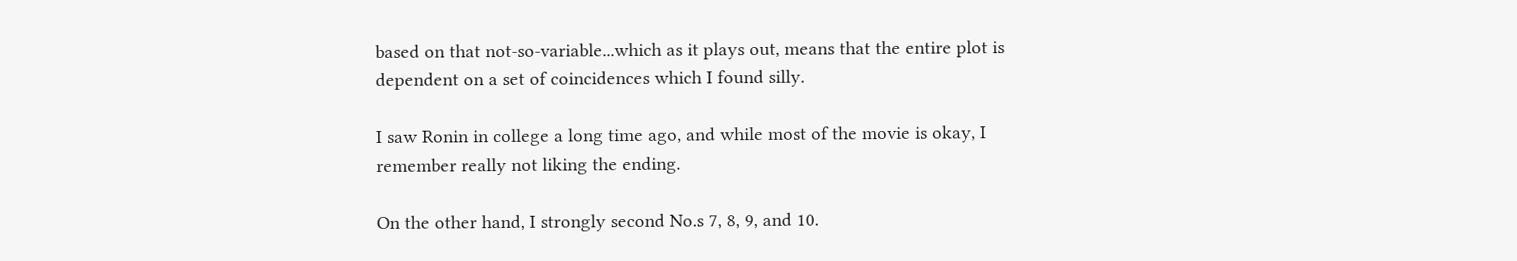based on that not-so-variable...which as it plays out, means that the entire plot is dependent on a set of coincidences which I found silly.

I saw Ronin in college a long time ago, and while most of the movie is okay, I remember really not liking the ending.

On the other hand, I strongly second No.s 7, 8, 9, and 10.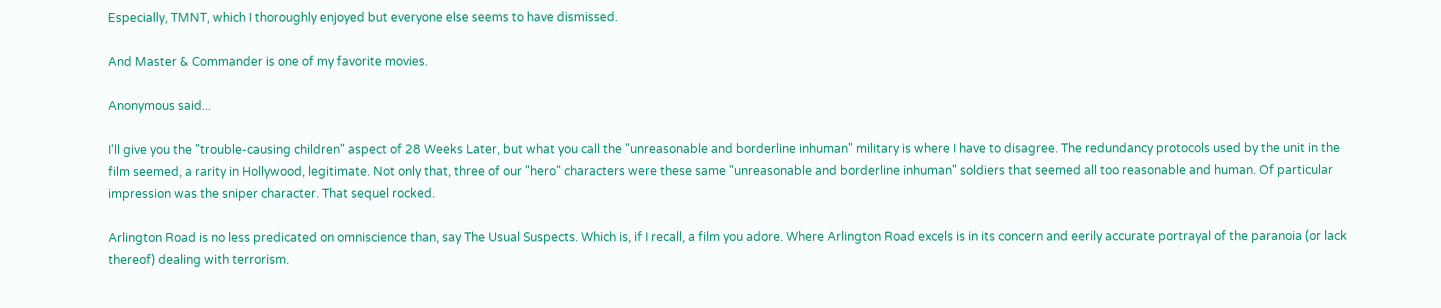Especially, TMNT, which I thoroughly enjoyed but everyone else seems to have dismissed.

And Master & Commander is one of my favorite movies.

Anonymous said...

I'll give you the "trouble-causing children" aspect of 28 Weeks Later, but what you call the "unreasonable and borderline inhuman" military is where I have to disagree. The redundancy protocols used by the unit in the film seemed, a rarity in Hollywood, legitimate. Not only that, three of our "hero" characters were these same "unreasonable and borderline inhuman" soldiers that seemed all too reasonable and human. Of particular impression was the sniper character. That sequel rocked.

Arlington Road is no less predicated on omniscience than, say The Usual Suspects. Which is, if I recall, a film you adore. Where Arlington Road excels is in its concern and eerily accurate portrayal of the paranoia (or lack thereof) dealing with terrorism.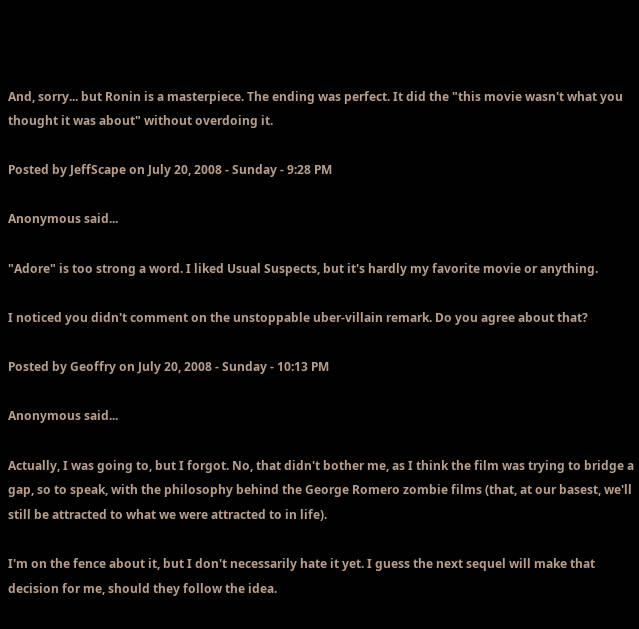And, sorry... but Ronin is a masterpiece. The ending was perfect. It did the "this movie wasn't what you thought it was about" without overdoing it.

Posted by JeffScape on July 20, 2008 - Sunday - 9:28 PM

Anonymous said...

"Adore" is too strong a word. I liked Usual Suspects, but it's hardly my favorite movie or anything.

I noticed you didn't comment on the unstoppable uber-villain remark. Do you agree about that?

Posted by Geoffry on July 20, 2008 - Sunday - 10:13 PM

Anonymous said...

Actually, I was going to, but I forgot. No, that didn't bother me, as I think the film was trying to bridge a gap, so to speak, with the philosophy behind the George Romero zombie films (that, at our basest, we'll still be attracted to what we were attracted to in life).

I'm on the fence about it, but I don't necessarily hate it yet. I guess the next sequel will make that decision for me, should they follow the idea.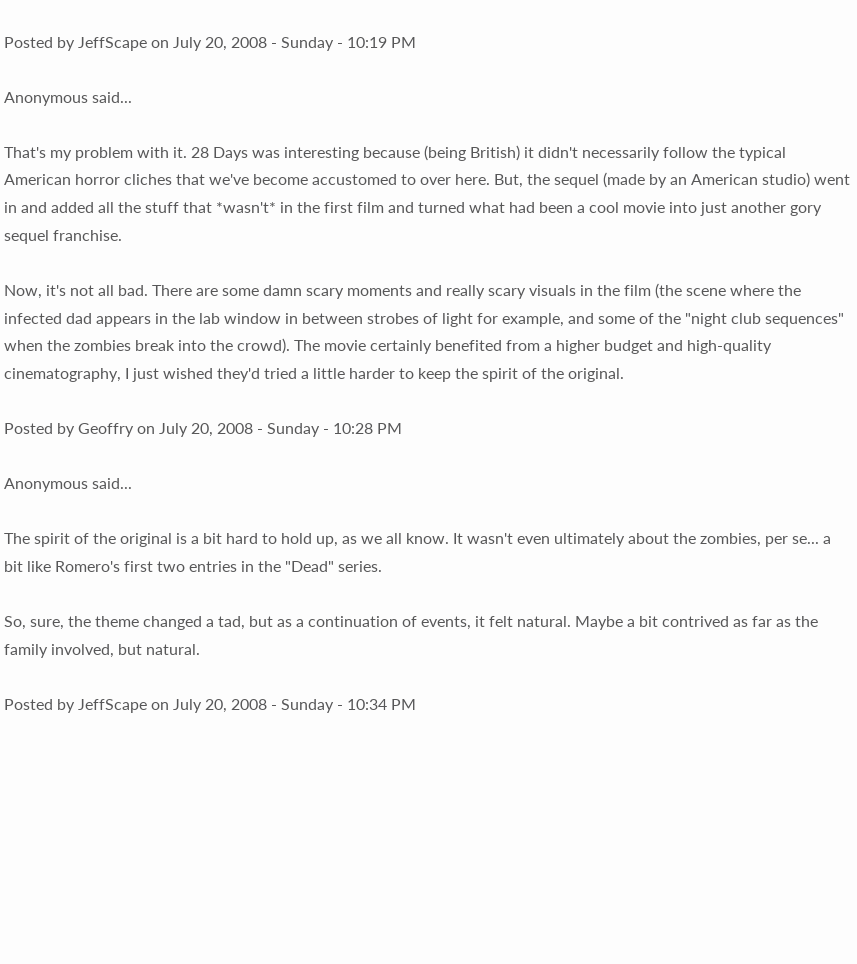Posted by JeffScape on July 20, 2008 - Sunday - 10:19 PM

Anonymous said...

That's my problem with it. 28 Days was interesting because (being British) it didn't necessarily follow the typical American horror cliches that we've become accustomed to over here. But, the sequel (made by an American studio) went in and added all the stuff that *wasn't* in the first film and turned what had been a cool movie into just another gory sequel franchise.

Now, it's not all bad. There are some damn scary moments and really scary visuals in the film (the scene where the infected dad appears in the lab window in between strobes of light for example, and some of the "night club sequences" when the zombies break into the crowd). The movie certainly benefited from a higher budget and high-quality cinematography, I just wished they'd tried a little harder to keep the spirit of the original.

Posted by Geoffry on July 20, 2008 - Sunday - 10:28 PM

Anonymous said...

The spirit of the original is a bit hard to hold up, as we all know. It wasn't even ultimately about the zombies, per se... a bit like Romero's first two entries in the "Dead" series.

So, sure, the theme changed a tad, but as a continuation of events, it felt natural. Maybe a bit contrived as far as the family involved, but natural.

Posted by JeffScape on July 20, 2008 - Sunday - 10:34 PM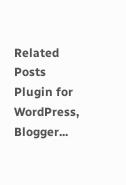Related Posts Plugin for WordPress, Blogger...